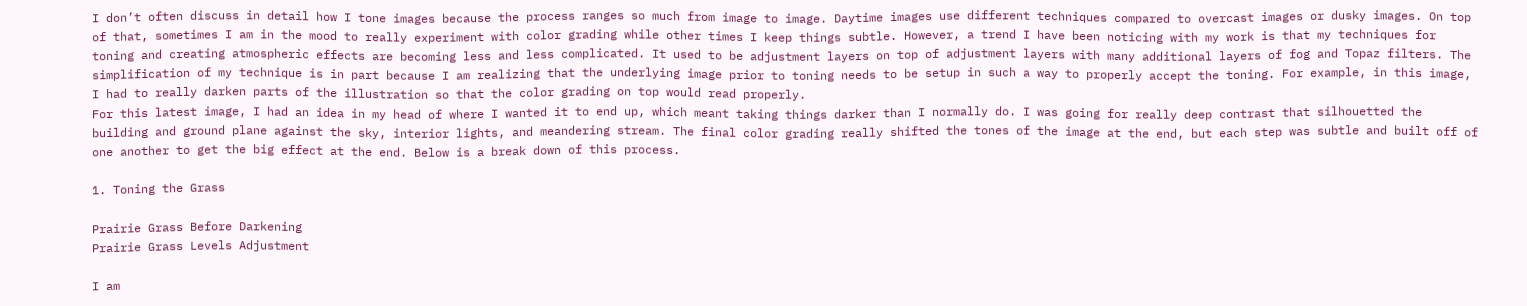I don’t often discuss in detail how I tone images because the process ranges so much from image to image. Daytime images use different techniques compared to overcast images or dusky images. On top of that, sometimes I am in the mood to really experiment with color grading while other times I keep things subtle. However, a trend I have been noticing with my work is that my techniques for toning and creating atmospheric effects are becoming less and less complicated. It used to be adjustment layers on top of adjustment layers with many additional layers of fog and Topaz filters. The simplification of my technique is in part because I am realizing that the underlying image prior to toning needs to be setup in such a way to properly accept the toning. For example, in this image, I had to really darken parts of the illustration so that the color grading on top would read properly.
For this latest image, I had an idea in my head of where I wanted it to end up, which meant taking things darker than I normally do. I was going for really deep contrast that silhouetted the building and ground plane against the sky, interior lights, and meandering stream. The final color grading really shifted the tones of the image at the end, but each step was subtle and built off of one another to get the big effect at the end. Below is a break down of this process.

1. Toning the Grass

Prairie Grass Before Darkening
Prairie Grass Levels Adjustment

I am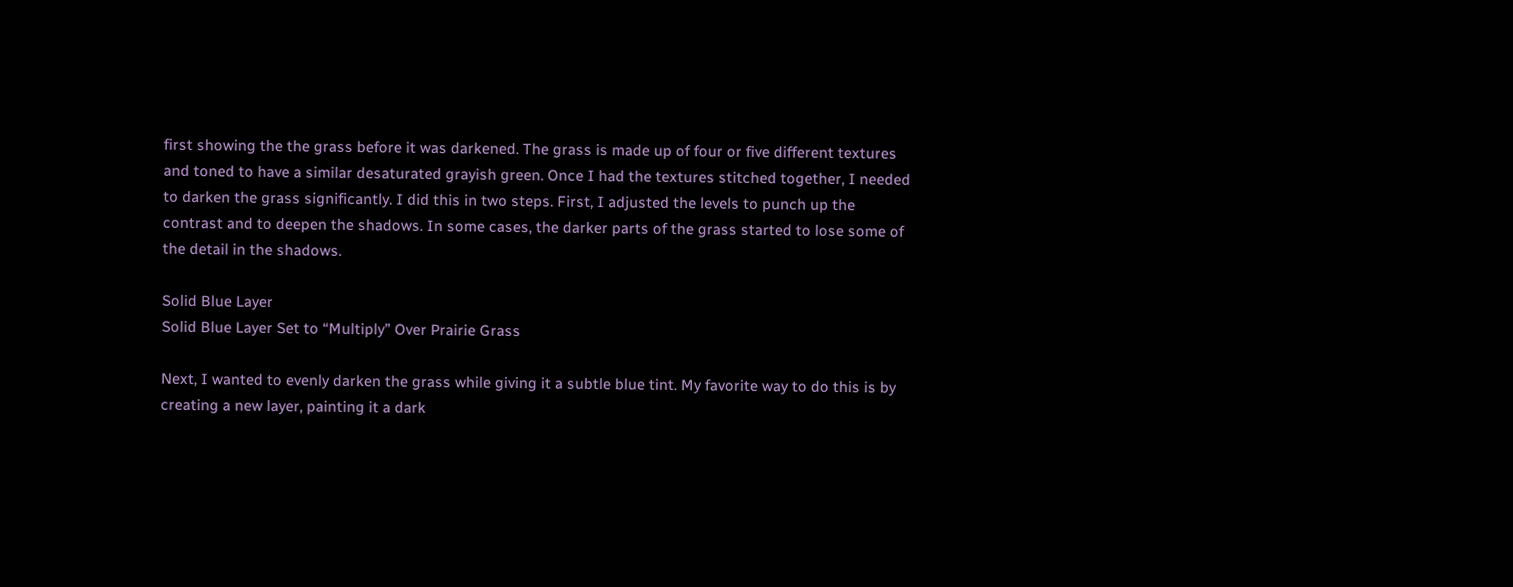first showing the the grass before it was darkened. The grass is made up of four or five different textures and toned to have a similar desaturated grayish green. Once I had the textures stitched together, I needed to darken the grass significantly. I did this in two steps. First, I adjusted the levels to punch up the contrast and to deepen the shadows. In some cases, the darker parts of the grass started to lose some of the detail in the shadows.

Solid Blue Layer
Solid Blue Layer Set to “Multiply” Over Prairie Grass

Next, I wanted to evenly darken the grass while giving it a subtle blue tint. My favorite way to do this is by creating a new layer, painting it a dark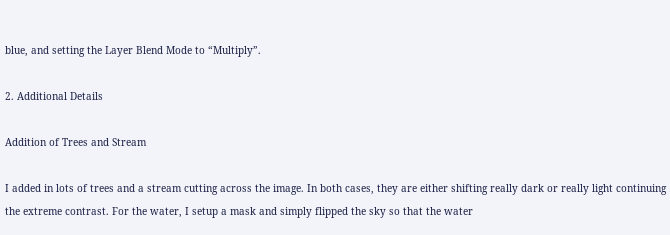blue, and setting the Layer Blend Mode to “Multiply”.

2. Additional Details

Addition of Trees and Stream

I added in lots of trees and a stream cutting across the image. In both cases, they are either shifting really dark or really light continuing the extreme contrast. For the water, I setup a mask and simply flipped the sky so that the water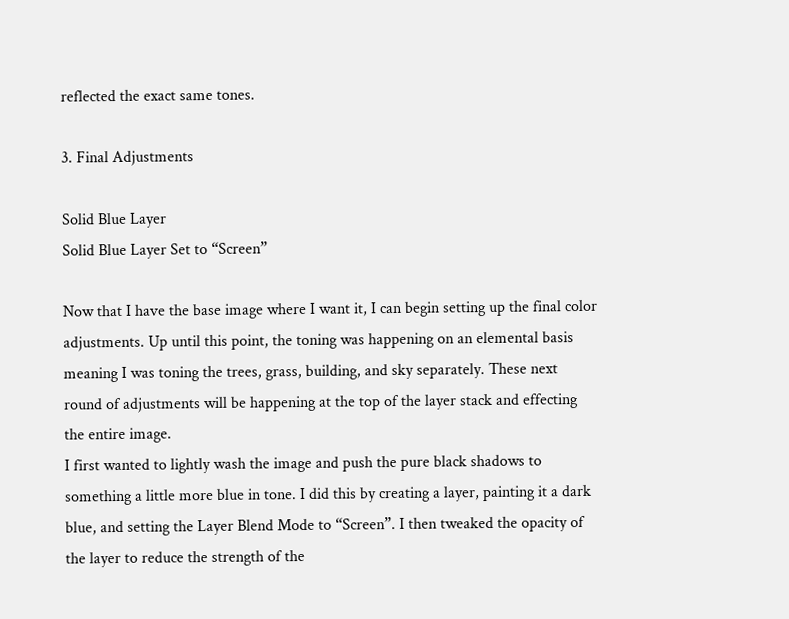reflected the exact same tones.

3. Final Adjustments

Solid Blue Layer
Solid Blue Layer Set to “Screen”

Now that I have the base image where I want it, I can begin setting up the final color adjustments. Up until this point, the toning was happening on an elemental basis meaning I was toning the trees, grass, building, and sky separately. These next round of adjustments will be happening at the top of the layer stack and effecting the entire image.
I first wanted to lightly wash the image and push the pure black shadows to something a little more blue in tone. I did this by creating a layer, painting it a dark blue, and setting the Layer Blend Mode to “Screen”. I then tweaked the opacity of the layer to reduce the strength of the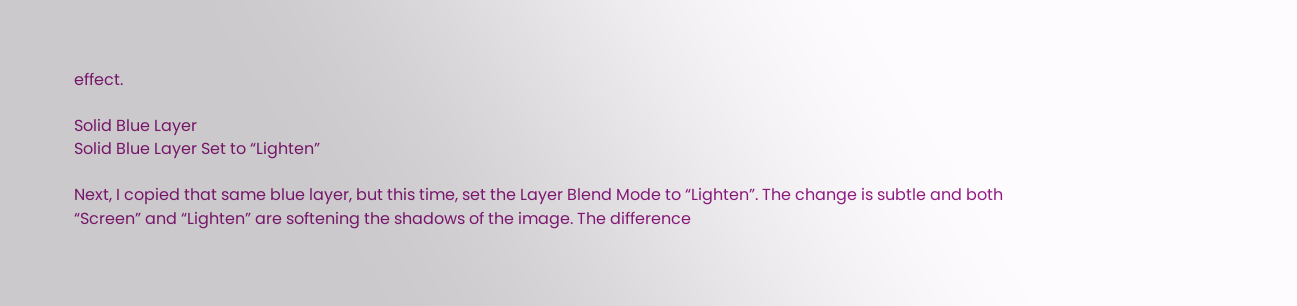effect.

Solid Blue Layer
Solid Blue Layer Set to “Lighten”

Next, I copied that same blue layer, but this time, set the Layer Blend Mode to “Lighten”. The change is subtle and both “Screen” and “Lighten” are softening the shadows of the image. The difference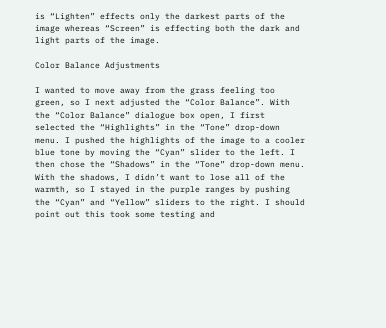is “Lighten” effects only the darkest parts of the image whereas “Screen” is effecting both the dark and light parts of the image.

Color Balance Adjustments

I wanted to move away from the grass feeling too green, so I next adjusted the “Color Balance”. With the “Color Balance” dialogue box open, I first selected the “Highlights” in the “Tone” drop-down menu. I pushed the highlights of the image to a cooler blue tone by moving the “Cyan” slider to the left. I then chose the “Shadows” in the “Tone” drop-down menu. With the shadows, I didn’t want to lose all of the warmth, so I stayed in the purple ranges by pushing the “Cyan” and “Yellow” sliders to the right. I should point out this took some testing and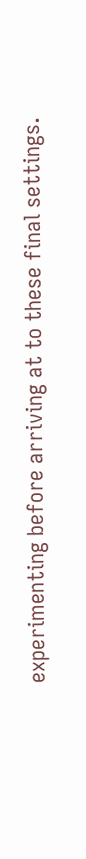experimenting before arriving at to these final settings.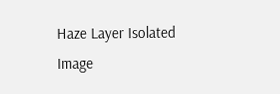Haze Layer Isolated
Image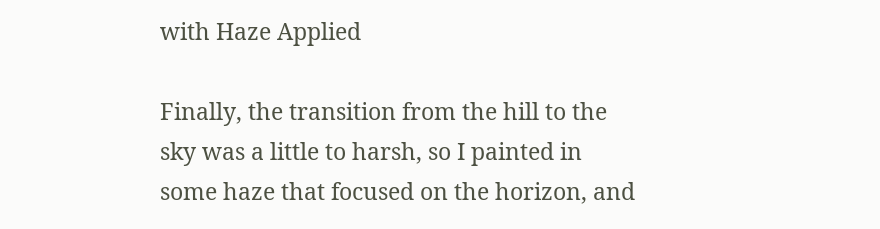with Haze Applied

Finally, the transition from the hill to the sky was a little to harsh, so I painted in some haze that focused on the horizon, and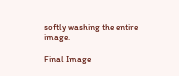softly washing the entire image.

Final Image